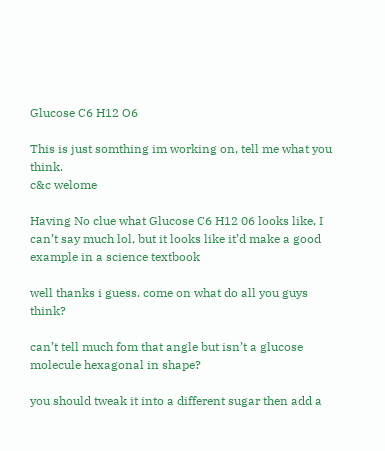Glucose C6 H12 O6

This is just somthing im working on, tell me what you think.
c&c welome

Having No clue what Glucose C6 H12 06 looks like, I can’t say much lol, but it looks like it’d make a good example in a science textbook

well thanks i guess. come on what do all you guys think?

can’t tell much fom that angle but isn’t a glucose molecule hexagonal in shape?

you should tweak it into a different sugar then add a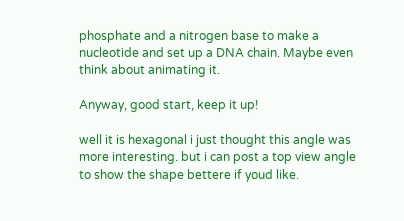phosphate and a nitrogen base to make a nucleotide and set up a DNA chain. Maybe even think about animating it.

Anyway, good start, keep it up!

well it is hexagonal i just thought this angle was more interesting. but i can post a top view angle to show the shape bettere if youd like.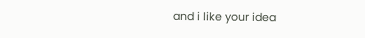and i like your idea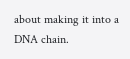about making it into a DNA chain.